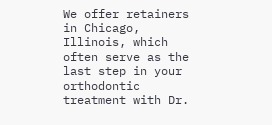We offer retainers in Chicago, Illinois, which often serve as the last step in your orthodontic treatment with Dr.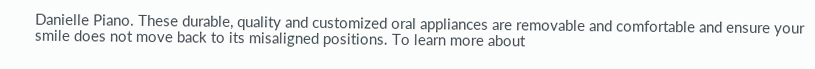Danielle Piano. These durable, quality and customized oral appliances are removable and comfortable and ensure your smile does not move back to its misaligned positions. To learn more about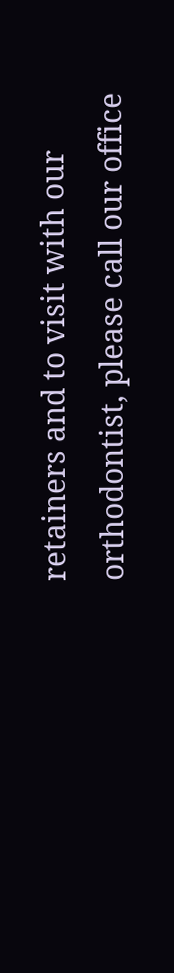retainers and to visit with our orthodontist, please call our office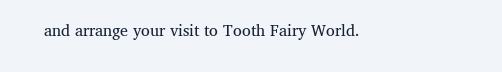and arrange your visit to Tooth Fairy World.